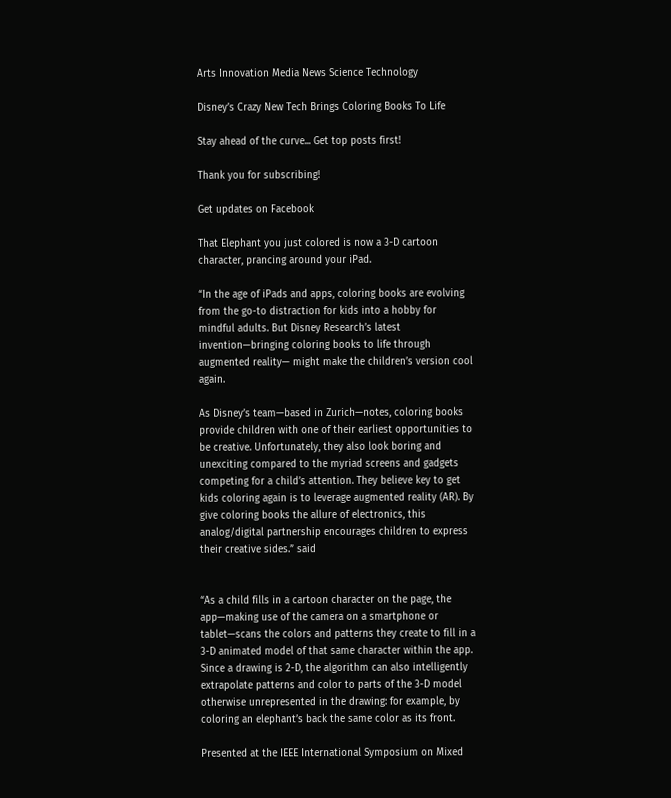Arts Innovation Media News Science Technology

Disney’s Crazy New Tech Brings Coloring Books To Life

Stay ahead of the curve... Get top posts first!

Thank you for subscribing!

Get updates on Facebook

That Elephant you just colored is now a 3-D cartoon character, prancing around your iPad.

“In the age of iPads and apps, coloring books are evolving from the go-to distraction for kids into a hobby for mindful adults. But Disney Research’s latest invention—bringing coloring books to life through augmented reality— might make the children’s version cool again.

As Disney’s team—based in Zurich—notes, coloring books provide children with one of their earliest opportunities to be creative. Unfortunately, they also look boring and unexciting compared to the myriad screens and gadgets competing for a child’s attention. They believe key to get kids coloring again is to leverage augmented reality (AR). By give coloring books the allure of electronics, this analog/digital partnership encourages children to express their creative sides.” said


“As a child fills in a cartoon character on the page, the app—making use of the camera on a smartphone or tablet—scans the colors and patterns they create to fill in a 3-D animated model of that same character within the app. Since a drawing is 2-D, the algorithm can also intelligently extrapolate patterns and color to parts of the 3-D model otherwise unrepresented in the drawing: for example, by coloring an elephant’s back the same color as its front.

Presented at the IEEE International Symposium on Mixed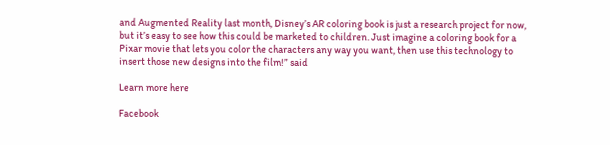and Augmented Reality last month, Disney’s AR coloring book is just a research project for now, but it’s easy to see how this could be marketed to children. Just imagine a coloring book for a Pixar movie that lets you color the characters any way you want, then use this technology to insert those new designs into the film!” said

Learn more here

Facebook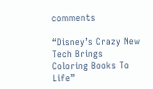comments

“Disney’s Crazy New Tech Brings Coloring Books To Life”